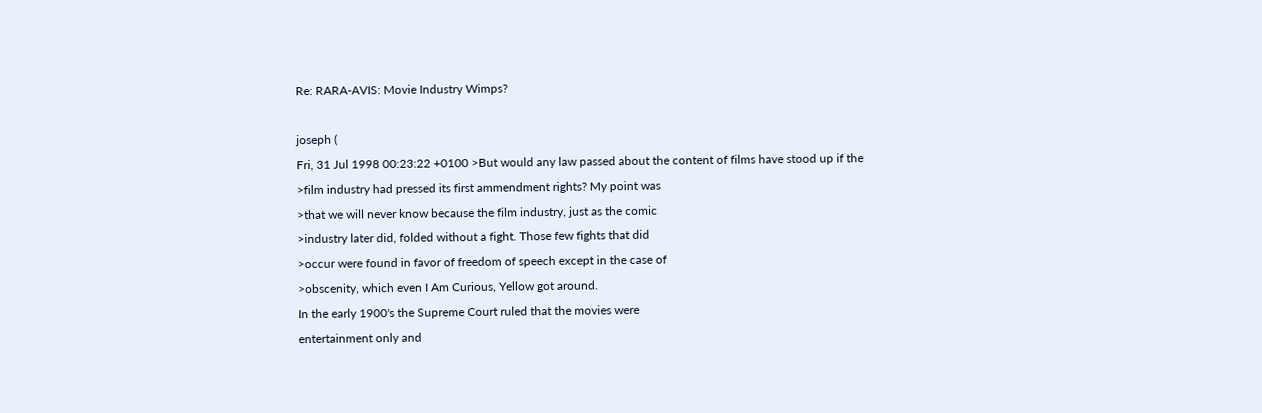Re: RARA-AVIS: Movie Industry Wimps?

joseph (
Fri, 31 Jul 1998 00:23:22 +0100 >But would any law passed about the content of films have stood up if the
>film industry had pressed its first ammendment rights? My point was
>that we will never know because the film industry, just as the comic
>industry later did, folded without a fight. Those few fights that did
>occur were found in favor of freedom of speech except in the case of
>obscenity, which even I Am Curious, Yellow got around.
In the early 1900's the Supreme Court ruled that the movies were
entertainment only and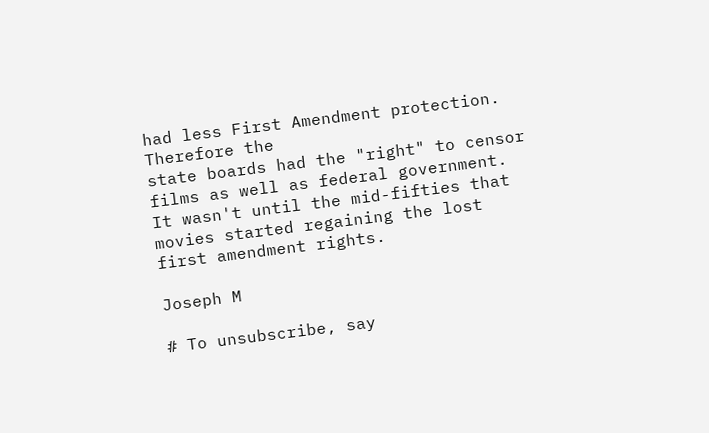had less First Amendment protection. Therefore the
state boards had the "right" to censor films as well as federal government.
It wasn't until the mid-fifties that movies started regaining the lost
first amendment rights.

Joseph M

# To unsubscribe, say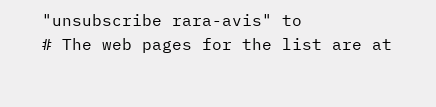"unsubscribe rara-avis" to
# The web pages for the list are at